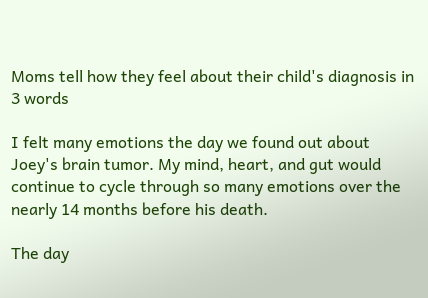Moms tell how they feel about their child's diagnosis in 3 words

I felt many emotions the day we found out about Joey's brain tumor. My mind, heart, and gut would continue to cycle through so many emotions over the nearly 14 months before his death.

The day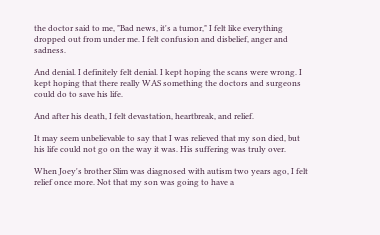the doctor said to me, "Bad news, it's a tumor," I felt like everything dropped out from under me. I felt confusion and disbelief, anger and sadness.

And denial. I definitely felt denial. I kept hoping the scans were wrong. I kept hoping that there really WAS something the doctors and surgeons could do to save his life.

And after his death, I felt devastation, heartbreak, and relief.

It may seem unbelievable to say that I was relieved that my son died, but his life could not go on the way it was. His suffering was truly over.

When Joey's brother Slim was diagnosed with autism two years ago, I felt relief once more. Not that my son was going to have a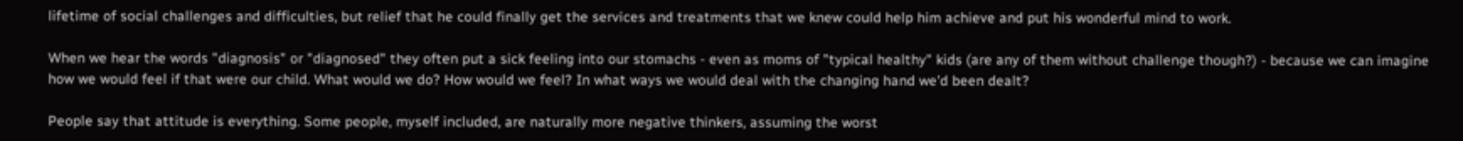lifetime of social challenges and difficulties, but relief that he could finally get the services and treatments that we knew could help him achieve and put his wonderful mind to work.

When we hear the words "diagnosis" or "diagnosed" they often put a sick feeling into our stomachs - even as moms of "typical healthy" kids (are any of them without challenge though?) - because we can imagine how we would feel if that were our child. What would we do? How would we feel? In what ways we would deal with the changing hand we'd been dealt?

People say that attitude is everything. Some people, myself included, are naturally more negative thinkers, assuming the worst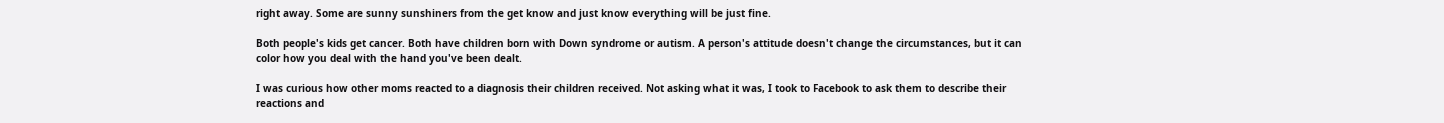right away. Some are sunny sunshiners from the get know and just know everything will be just fine.

Both people's kids get cancer. Both have children born with Down syndrome or autism. A person's attitude doesn't change the circumstances, but it can color how you deal with the hand you've been dealt.

I was curious how other moms reacted to a diagnosis their children received. Not asking what it was, I took to Facebook to ask them to describe their reactions and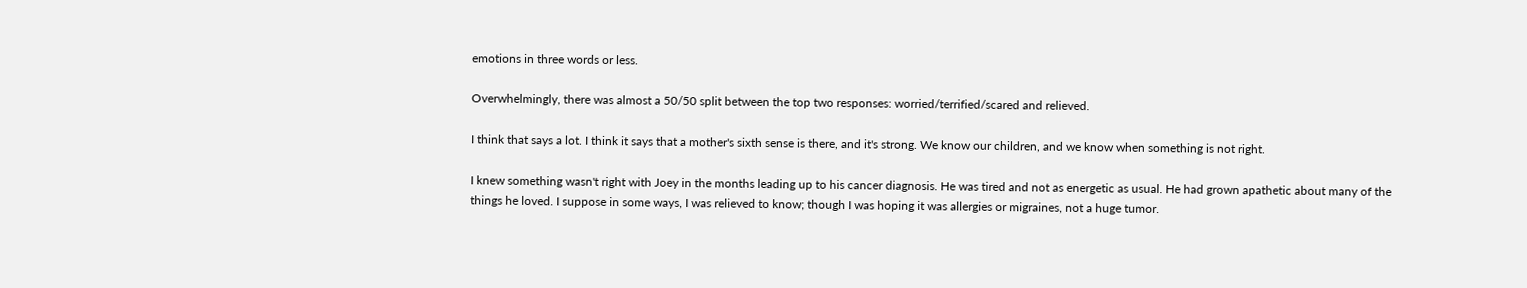emotions in three words or less.

Overwhelmingly, there was almost a 50/50 split between the top two responses: worried/terrified/scared and relieved.

I think that says a lot. I think it says that a mother's sixth sense is there, and it's strong. We know our children, and we know when something is not right.

I knew something wasn't right with Joey in the months leading up to his cancer diagnosis. He was tired and not as energetic as usual. He had grown apathetic about many of the things he loved. I suppose in some ways, I was relieved to know; though I was hoping it was allergies or migraines, not a huge tumor.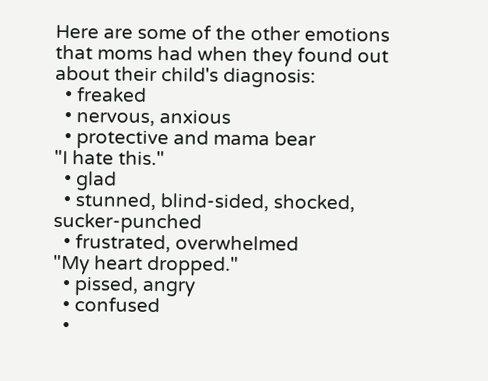Here are some of the other emotions that moms had when they found out about their child's diagnosis:
  • freaked
  • nervous, anxious
  • protective and mama bear
"I hate this."
  • glad
  • stunned, blind-sided, shocked, sucker-punched
  • frustrated, overwhelmed
"My heart dropped."
  • pissed, angry
  • confused
  •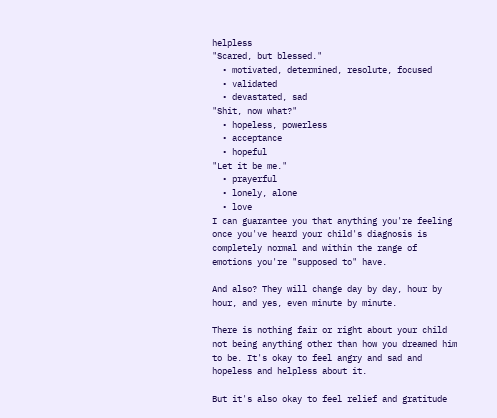helpless
"Scared, but blessed."
  • motivated, determined, resolute, focused
  • validated
  • devastated, sad
"Shit, now what?"
  • hopeless, powerless
  • acceptance
  • hopeful
"Let it be me."
  • prayerful
  • lonely, alone
  • love
I can guarantee you that anything you're feeling once you've heard your child's diagnosis is completely normal and within the range of emotions you're "supposed to" have.

And also? They will change day by day, hour by hour, and yes, even minute by minute.

There is nothing fair or right about your child not being anything other than how you dreamed him to be. It's okay to feel angry and sad and hopeless and helpless about it.

But it's also okay to feel relief and gratitude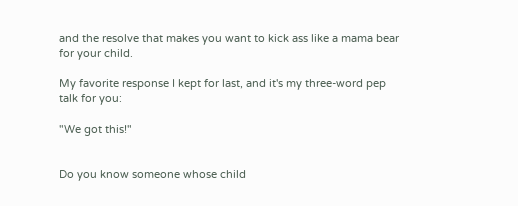and the resolve that makes you want to kick ass like a mama bear for your child.

My favorite response I kept for last, and it's my three-word pep talk for you:

"We got this!"


Do you know someone whose child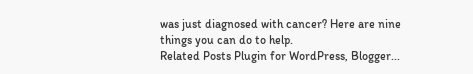was just diagnosed with cancer? Here are nine things you can do to help.
Related Posts Plugin for WordPress, Blogger...